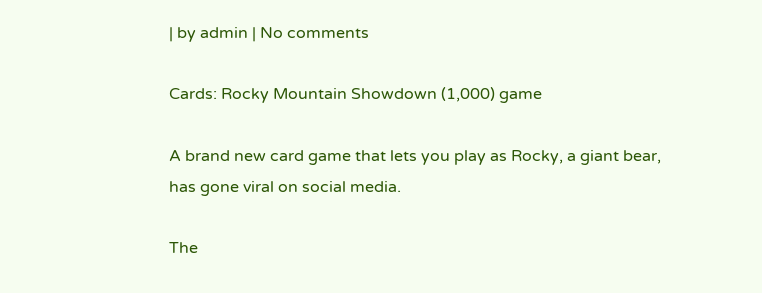| by admin | No comments

Cards: Rocky Mountain Showdown (1,000) game

A brand new card game that lets you play as Rocky, a giant bear, has gone viral on social media.

The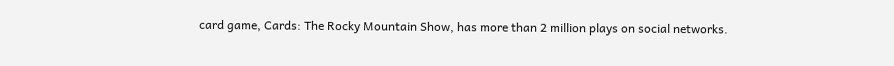card game, Cards: The Rocky Mountain Show, has more than 2 million plays on social networks.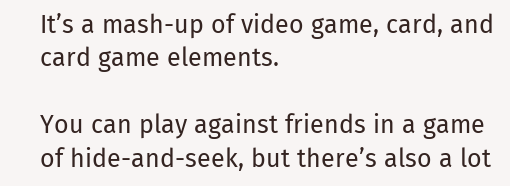It’s a mash-up of video game, card, and card game elements.

You can play against friends in a game of hide-and-seek, but there’s also a lot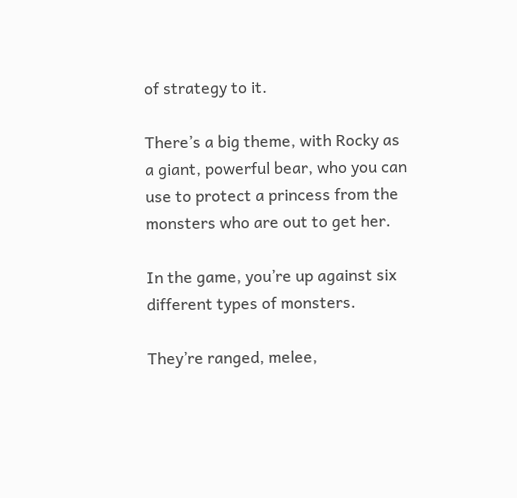of strategy to it.

There’s a big theme, with Rocky as a giant, powerful bear, who you can use to protect a princess from the monsters who are out to get her.

In the game, you’re up against six different types of monsters.

They’re ranged, melee,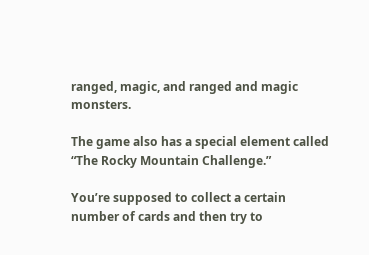ranged, magic, and ranged and magic monsters.

The game also has a special element called “The Rocky Mountain Challenge.”

You’re supposed to collect a certain number of cards and then try to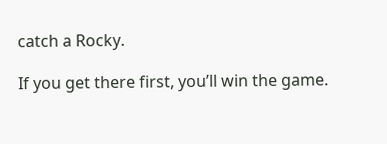catch a Rocky.

If you get there first, you’ll win the game.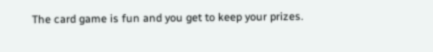The card game is fun and you get to keep your prizes.